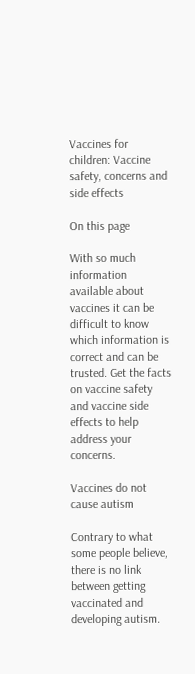Vaccines for children: Vaccine safety, concerns and side effects

On this page

With so much information available about vaccines it can be difficult to know which information is correct and can be trusted. Get the facts on vaccine safety and vaccine side effects to help address your concerns.

Vaccines do not cause autism

Contrary to what some people believe, there is no link between getting vaccinated and developing autism.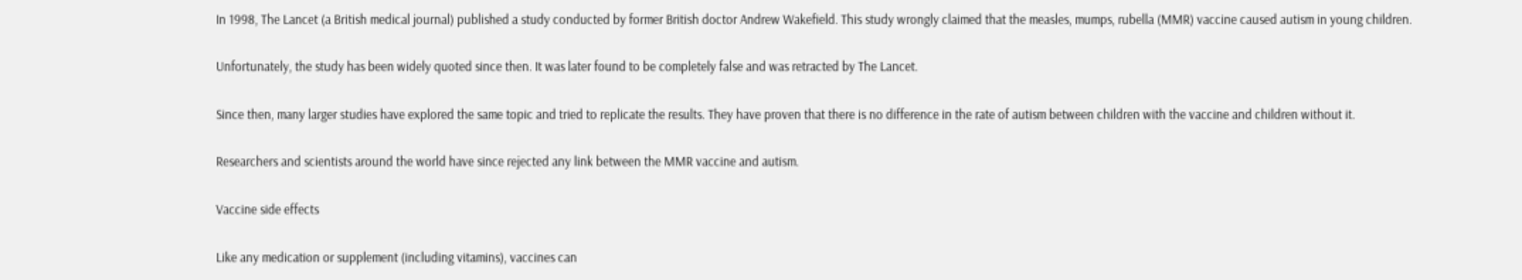In 1998, The Lancet (a British medical journal) published a study conducted by former British doctor Andrew Wakefield. This study wrongly claimed that the measles, mumps, rubella (MMR) vaccine caused autism in young children.

Unfortunately, the study has been widely quoted since then. It was later found to be completely false and was retracted by The Lancet.

Since then, many larger studies have explored the same topic and tried to replicate the results. They have proven that there is no difference in the rate of autism between children with the vaccine and children without it.

Researchers and scientists around the world have since rejected any link between the MMR vaccine and autism.

Vaccine side effects

Like any medication or supplement (including vitamins), vaccines can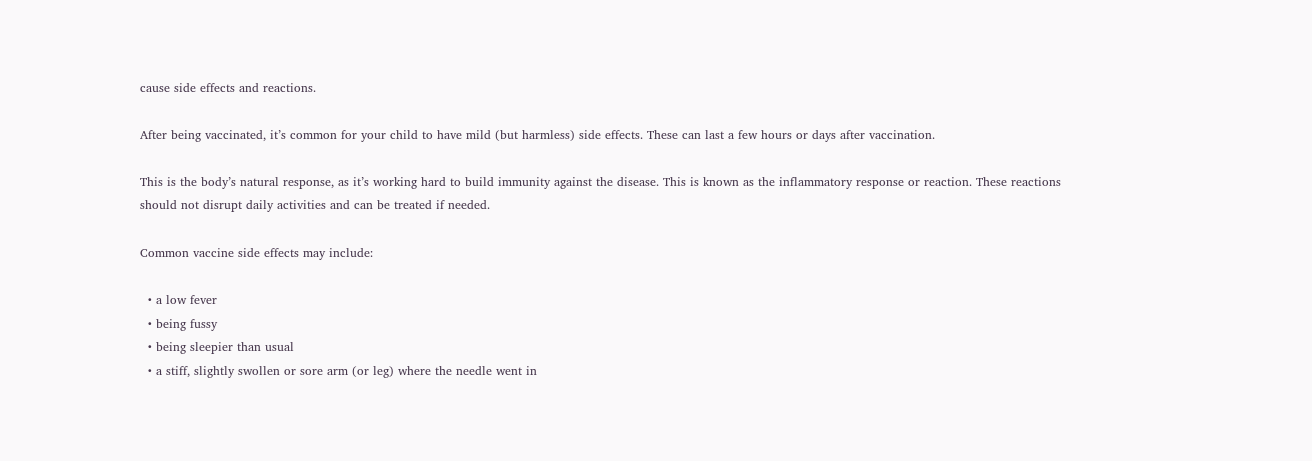cause side effects and reactions.

After being vaccinated, it’s common for your child to have mild (but harmless) side effects. These can last a few hours or days after vaccination.

This is the body’s natural response, as it’s working hard to build immunity against the disease. This is known as the inflammatory response or reaction. These reactions should not disrupt daily activities and can be treated if needed.

Common vaccine side effects may include:

  • a low fever
  • being fussy
  • being sleepier than usual
  • a stiff, slightly swollen or sore arm (or leg) where the needle went in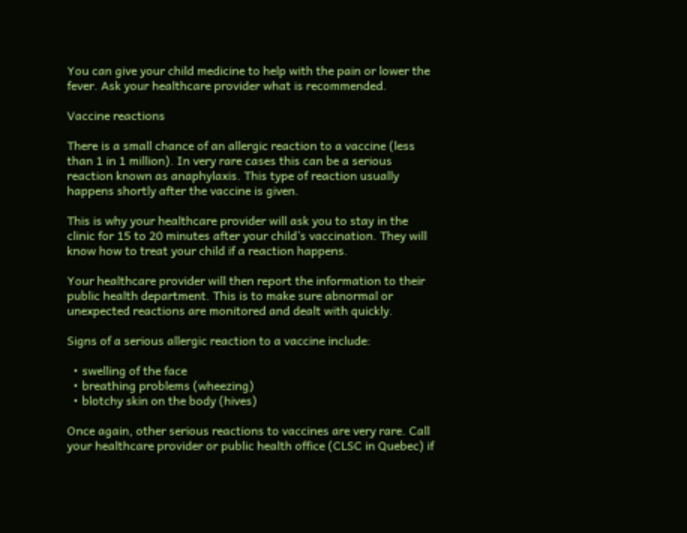You can give your child medicine to help with the pain or lower the fever. Ask your healthcare provider what is recommended.

Vaccine reactions

There is a small chance of an allergic reaction to a vaccine (less than 1 in 1 million). In very rare cases this can be a serious reaction known as anaphylaxis. This type of reaction usually happens shortly after the vaccine is given.

This is why your healthcare provider will ask you to stay in the clinic for 15 to 20 minutes after your child’s vaccination. They will know how to treat your child if a reaction happens.

Your healthcare provider will then report the information to their public health department. This is to make sure abnormal or unexpected reactions are monitored and dealt with quickly.

Signs of a serious allergic reaction to a vaccine include:

  • swelling of the face
  • breathing problems (wheezing)
  • blotchy skin on the body (hives)

Once again, other serious reactions to vaccines are very rare. Call your healthcare provider or public health office (CLSC in Quebec) if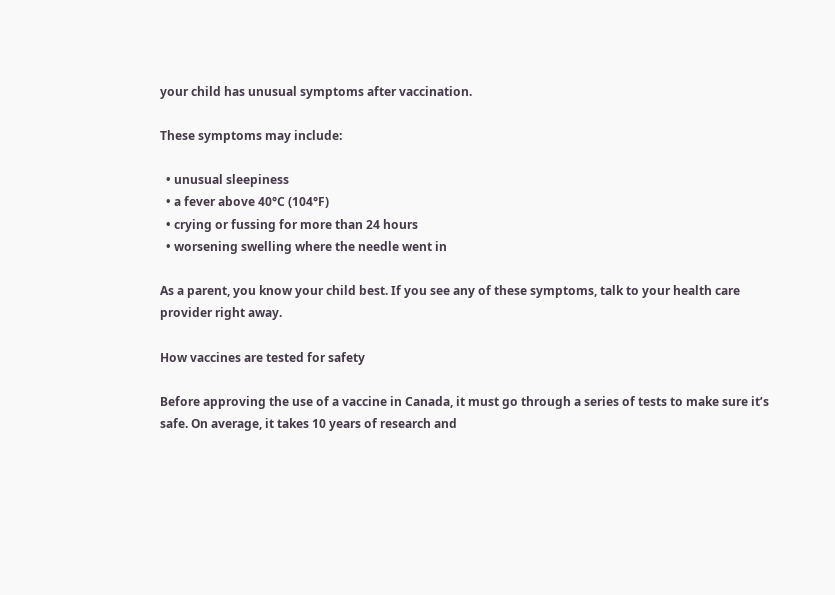your child has unusual symptoms after vaccination.

These symptoms may include:

  • unusual sleepiness
  • a fever above 40°C (104°F)
  • crying or fussing for more than 24 hours
  • worsening swelling where the needle went in

As a parent, you know your child best. If you see any of these symptoms, talk to your health care provider right away.

How vaccines are tested for safety

Before approving the use of a vaccine in Canada, it must go through a series of tests to make sure it’s safe. On average, it takes 10 years of research and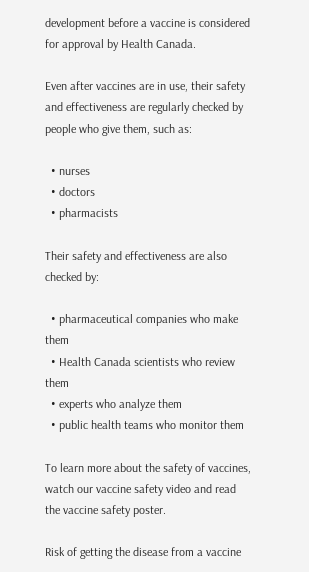development before a vaccine is considered for approval by Health Canada.

Even after vaccines are in use, their safety and effectiveness are regularly checked by people who give them, such as:

  • nurses
  • doctors
  • pharmacists

Their safety and effectiveness are also checked by:

  • pharmaceutical companies who make them
  • Health Canada scientists who review them
  • experts who analyze them
  • public health teams who monitor them

To learn more about the safety of vaccines, watch our vaccine safety video and read the vaccine safety poster.

Risk of getting the disease from a vaccine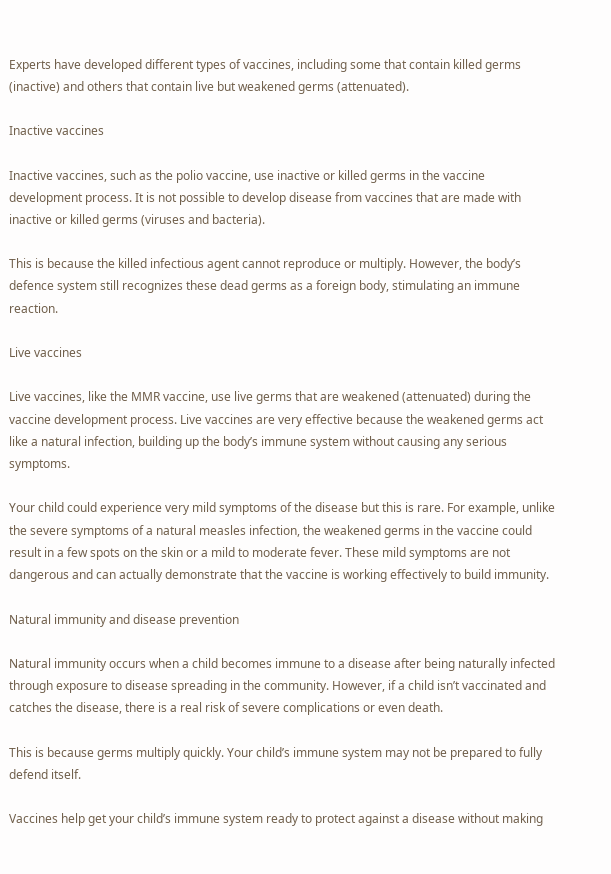Experts have developed different types of vaccines, including some that contain killed germs (inactive) and others that contain live but weakened germs (attenuated).

Inactive vaccines

Inactive vaccines, such as the polio vaccine, use inactive or killed germs in the vaccine development process. It is not possible to develop disease from vaccines that are made with inactive or killed germs (viruses and bacteria).

This is because the killed infectious agent cannot reproduce or multiply. However, the body’s defence system still recognizes these dead germs as a foreign body, stimulating an immune reaction.

Live vaccines

Live vaccines, like the MMR vaccine, use live germs that are weakened (attenuated) during the vaccine development process. Live vaccines are very effective because the weakened germs act like a natural infection, building up the body’s immune system without causing any serious symptoms.

Your child could experience very mild symptoms of the disease but this is rare. For example, unlike the severe symptoms of a natural measles infection, the weakened germs in the vaccine could result in a few spots on the skin or a mild to moderate fever. These mild symptoms are not dangerous and can actually demonstrate that the vaccine is working effectively to build immunity.

Natural immunity and disease prevention

Natural immunity occurs when a child becomes immune to a disease after being naturally infected through exposure to disease spreading in the community. However, if a child isn’t vaccinated and catches the disease, there is a real risk of severe complications or even death.

This is because germs multiply quickly. Your child’s immune system may not be prepared to fully defend itself.

Vaccines help get your child’s immune system ready to protect against a disease without making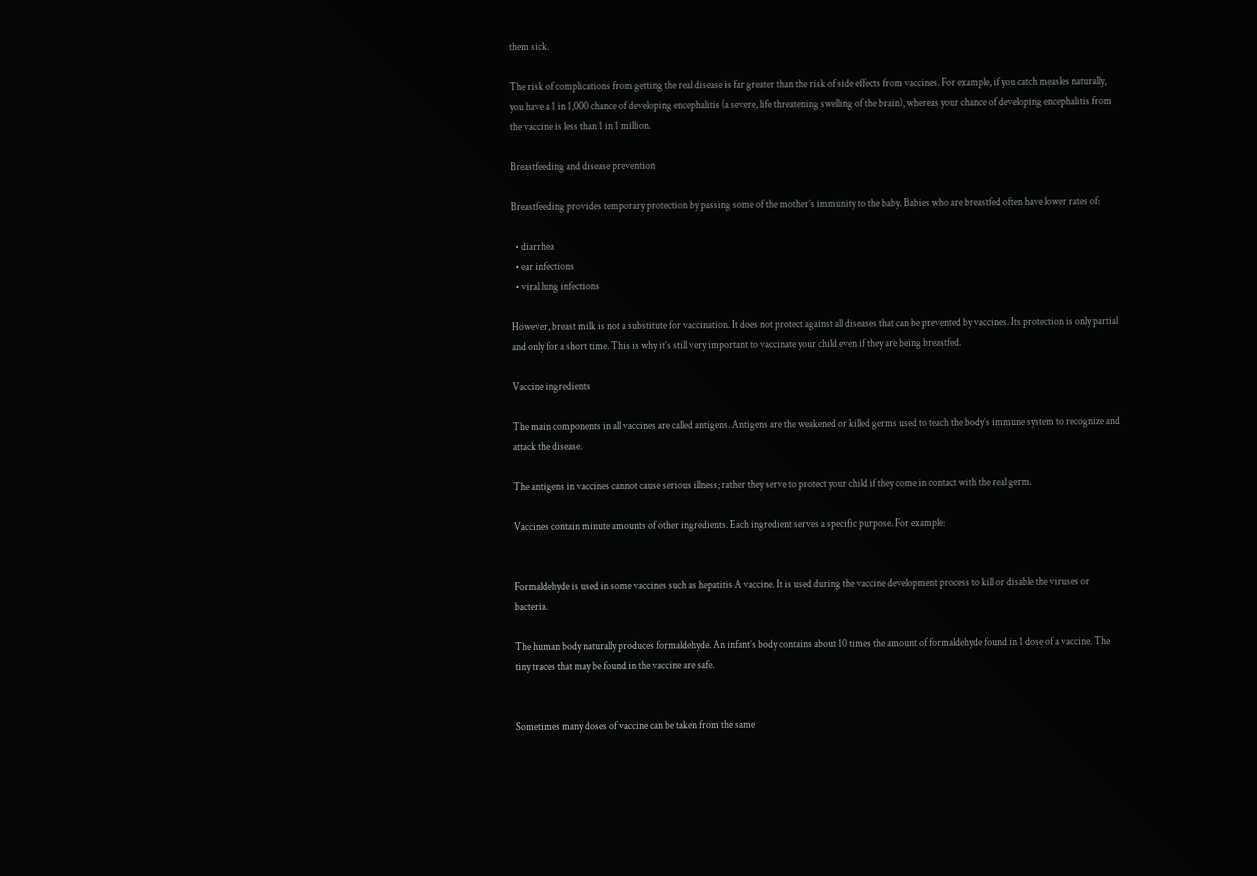them sick.

The risk of complications from getting the real disease is far greater than the risk of side effects from vaccines. For example, if you catch measles naturally, you have a 1 in 1,000 chance of developing encephalitis (a severe, life threatening swelling of the brain), whereas your chance of developing encephalitis from the vaccine is less than 1 in 1 million.

Breastfeeding and disease prevention

Breastfeeding provides temporary protection by passing some of the mother’s immunity to the baby. Babies who are breastfed often have lower rates of:

  • diarrhea
  • ear infections
  • viral lung infections

However, breast milk is not a substitute for vaccination. It does not protect against all diseases that can be prevented by vaccines. Its protection is only partial and only for a short time. This is why it’s still very important to vaccinate your child even if they are being breastfed.

Vaccine ingredients

The main components in all vaccines are called antigens. Antigens are the weakened or killed germs used to teach the body’s immune system to recognize and attack the disease.

The antigens in vaccines cannot cause serious illness; rather they serve to protect your child if they come in contact with the real germ.

Vaccines contain minute amounts of other ingredients. Each ingredient serves a specific purpose. For example:


Formaldehyde is used in some vaccines such as hepatitis A vaccine. It is used during the vaccine development process to kill or disable the viruses or bacteria.

The human body naturally produces formaldehyde. An infant’s body contains about 10 times the amount of formaldehyde found in 1 dose of a vaccine. The tiny traces that may be found in the vaccine are safe.


Sometimes many doses of vaccine can be taken from the same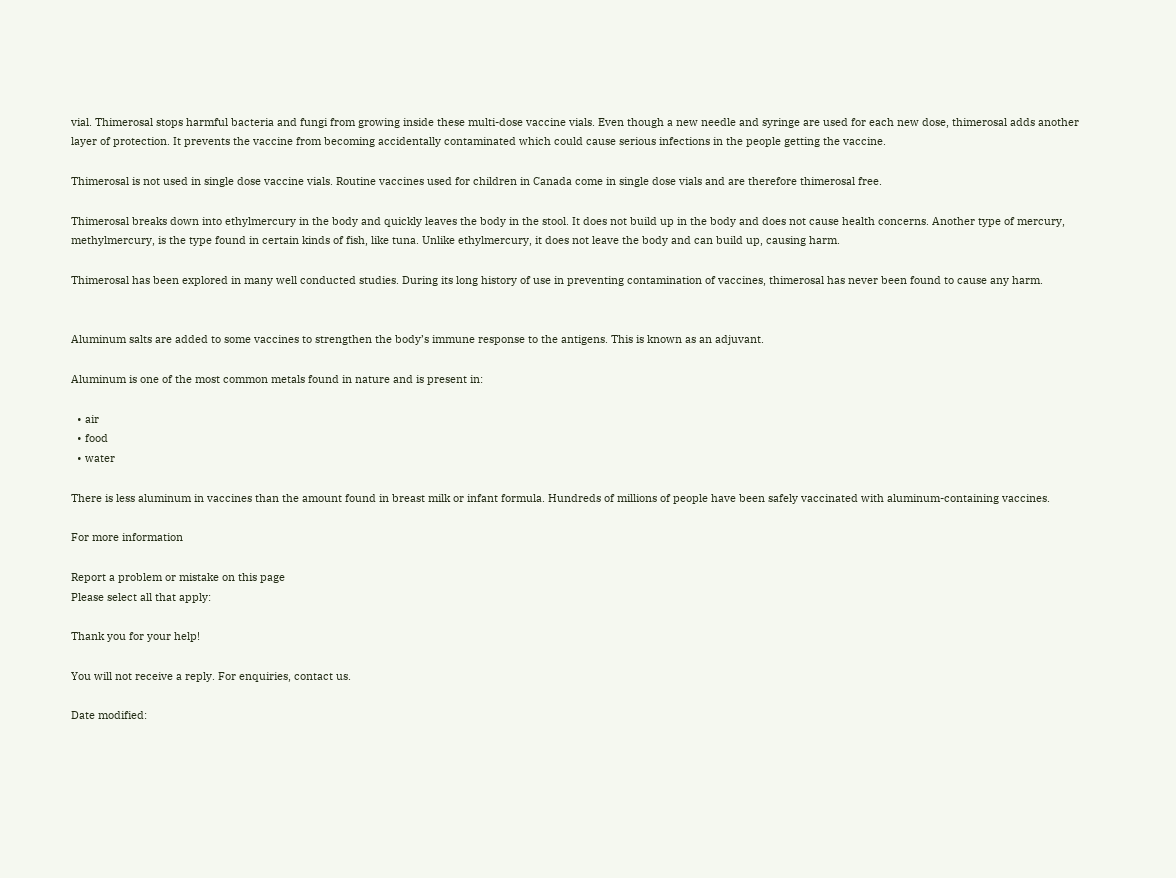vial. Thimerosal stops harmful bacteria and fungi from growing inside these multi-dose vaccine vials. Even though a new needle and syringe are used for each new dose, thimerosal adds another layer of protection. It prevents the vaccine from becoming accidentally contaminated which could cause serious infections in the people getting the vaccine.

Thimerosal is not used in single dose vaccine vials. Routine vaccines used for children in Canada come in single dose vials and are therefore thimerosal free.

Thimerosal breaks down into ethylmercury in the body and quickly leaves the body in the stool. It does not build up in the body and does not cause health concerns. Another type of mercury, methylmercury, is the type found in certain kinds of fish, like tuna. Unlike ethylmercury, it does not leave the body and can build up, causing harm.

Thimerosal has been explored in many well conducted studies. During its long history of use in preventing contamination of vaccines, thimerosal has never been found to cause any harm.


Aluminum salts are added to some vaccines to strengthen the body’s immune response to the antigens. This is known as an adjuvant.

Aluminum is one of the most common metals found in nature and is present in:

  • air
  • food
  • water

There is less aluminum in vaccines than the amount found in breast milk or infant formula. Hundreds of millions of people have been safely vaccinated with aluminum-containing vaccines.

For more information

Report a problem or mistake on this page
Please select all that apply:

Thank you for your help!

You will not receive a reply. For enquiries, contact us.

Date modified: